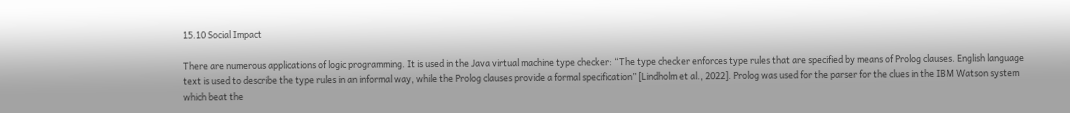15.10 Social Impact

There are numerous applications of logic programming. It is used in the Java virtual machine type checker: “The type checker enforces type rules that are specified by means of Prolog clauses. English language text is used to describe the type rules in an informal way, while the Prolog clauses provide a formal specification” [Lindholm et al., 2022]. Prolog was used for the parser for the clues in the IBM Watson system which beat the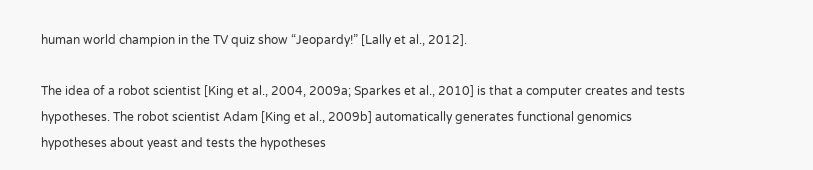human world champion in the TV quiz show “Jeopardy!” [Lally et al., 2012].

The idea of a robot scientist [King et al., 2004, 2009a; Sparkes et al., 2010] is that a computer creates and tests hypotheses. The robot scientist Adam [King et al., 2009b] automatically generates functional genomics hypotheses about yeast and tests the hypotheses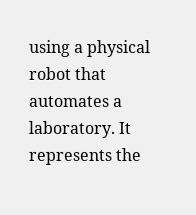using a physical robot that automates a laboratory. It represents the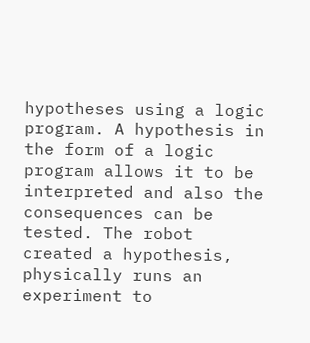hypotheses using a logic program. A hypothesis in the form of a logic program allows it to be interpreted and also the consequences can be tested. The robot created a hypothesis, physically runs an experiment to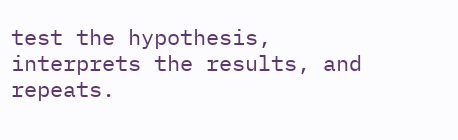test the hypothesis, interprets the results, and repeats.